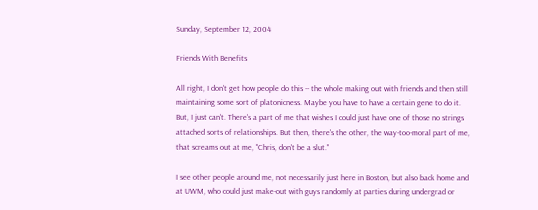Sunday, September 12, 2004

Friends With Benefits

All right, I don't get how people do this -- the whole making out with friends and then still maintaining some sort of platonicness. Maybe you have to have a certain gene to do it. But, I just can't. There's a part of me that wishes I could just have one of those no strings attached sorts of relationships. But then, there's the other, the way-too-moral part of me, that screams out at me, "Chris, don't be a slut."

I see other people around me, not necessarily just here in Boston, but also back home and at UWM, who could just make-out with guys randomly at parties during undergrad or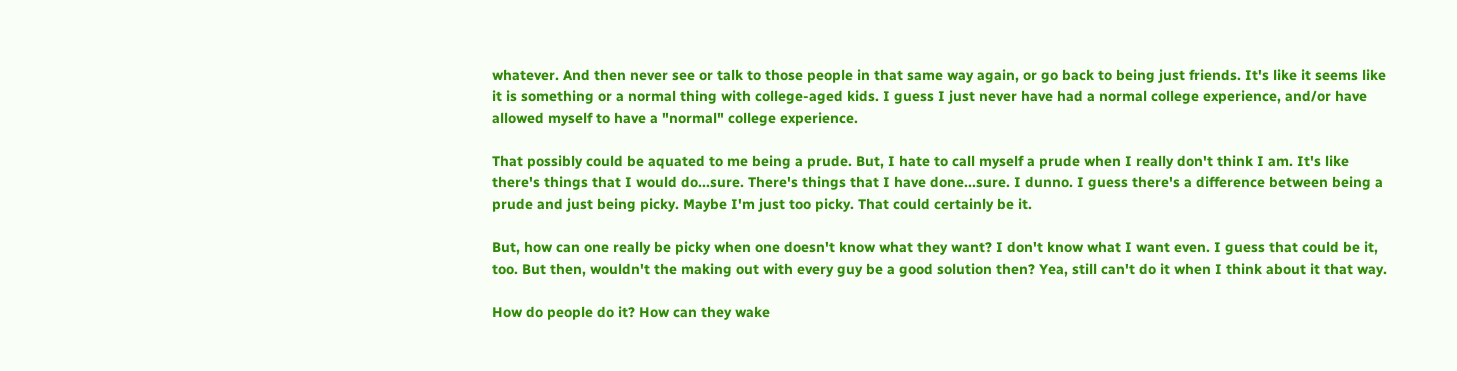whatever. And then never see or talk to those people in that same way again, or go back to being just friends. It's like it seems like it is something or a normal thing with college-aged kids. I guess I just never have had a normal college experience, and/or have allowed myself to have a "normal" college experience.

That possibly could be aquated to me being a prude. But, I hate to call myself a prude when I really don't think I am. It's like there's things that I would do...sure. There's things that I have done...sure. I dunno. I guess there's a difference between being a prude and just being picky. Maybe I'm just too picky. That could certainly be it.

But, how can one really be picky when one doesn't know what they want? I don't know what I want even. I guess that could be it, too. But then, wouldn't the making out with every guy be a good solution then? Yea, still can't do it when I think about it that way.

How do people do it? How can they wake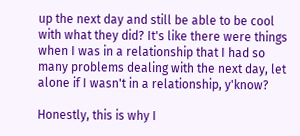up the next day and still be able to be cool with what they did? It's like there were things when I was in a relationship that I had so many problems dealing with the next day, let alone if I wasn't in a relationship, y'know?

Honestly, this is why I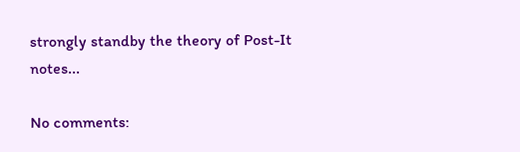strongly standby the theory of Post-It notes...

No comments: